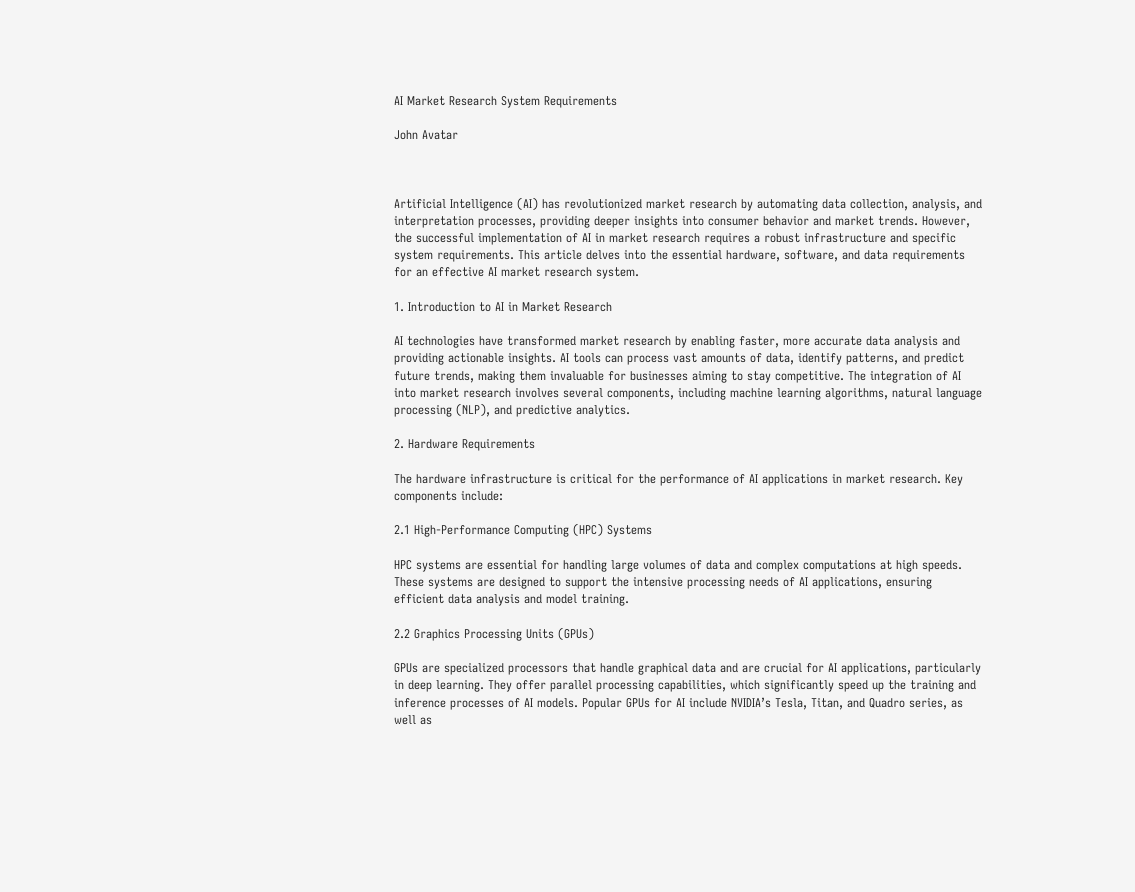AI Market Research System Requirements

John Avatar



Artificial Intelligence (AI) has revolutionized market research by automating data collection, analysis, and interpretation processes, providing deeper insights into consumer behavior and market trends. However, the successful implementation of AI in market research requires a robust infrastructure and specific system requirements. This article delves into the essential hardware, software, and data requirements for an effective AI market research system.

1. Introduction to AI in Market Research

AI technologies have transformed market research by enabling faster, more accurate data analysis and providing actionable insights. AI tools can process vast amounts of data, identify patterns, and predict future trends, making them invaluable for businesses aiming to stay competitive. The integration of AI into market research involves several components, including machine learning algorithms, natural language processing (NLP), and predictive analytics.

2. Hardware Requirements

The hardware infrastructure is critical for the performance of AI applications in market research. Key components include:

2.1 High-Performance Computing (HPC) Systems

HPC systems are essential for handling large volumes of data and complex computations at high speeds. These systems are designed to support the intensive processing needs of AI applications, ensuring efficient data analysis and model training.

2.2 Graphics Processing Units (GPUs)

GPUs are specialized processors that handle graphical data and are crucial for AI applications, particularly in deep learning. They offer parallel processing capabilities, which significantly speed up the training and inference processes of AI models. Popular GPUs for AI include NVIDIA’s Tesla, Titan, and Quadro series, as well as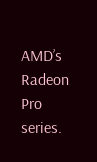AMD’s Radeon Pro series.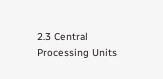2.3 Central Processing Units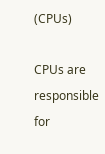(CPUs)

CPUs are responsible for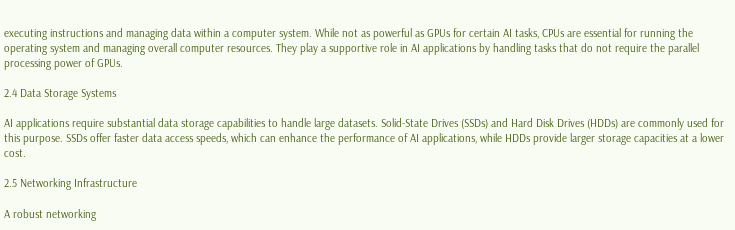executing instructions and managing data within a computer system. While not as powerful as GPUs for certain AI tasks, CPUs are essential for running the operating system and managing overall computer resources. They play a supportive role in AI applications by handling tasks that do not require the parallel processing power of GPUs.

2.4 Data Storage Systems

AI applications require substantial data storage capabilities to handle large datasets. Solid-State Drives (SSDs) and Hard Disk Drives (HDDs) are commonly used for this purpose. SSDs offer faster data access speeds, which can enhance the performance of AI applications, while HDDs provide larger storage capacities at a lower cost.

2.5 Networking Infrastructure

A robust networking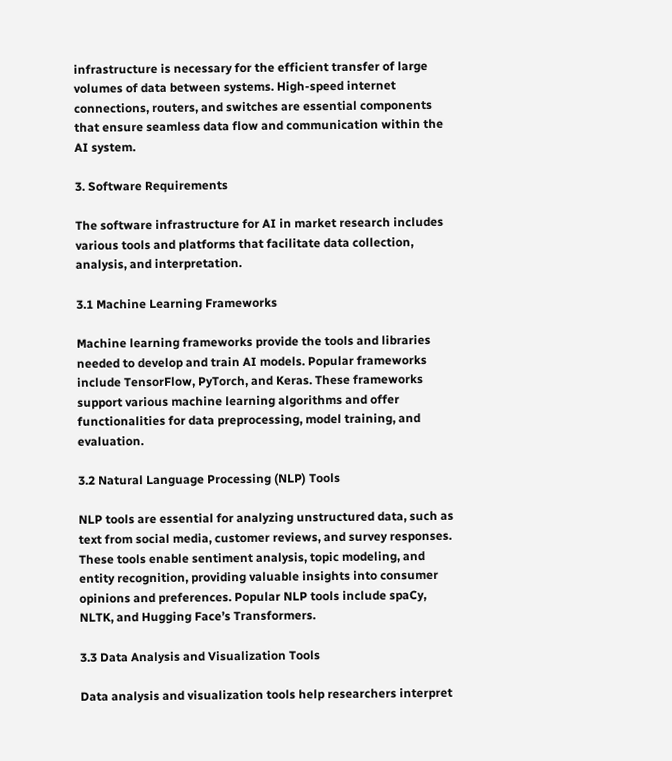infrastructure is necessary for the efficient transfer of large volumes of data between systems. High-speed internet connections, routers, and switches are essential components that ensure seamless data flow and communication within the AI system.

3. Software Requirements

The software infrastructure for AI in market research includes various tools and platforms that facilitate data collection, analysis, and interpretation.

3.1 Machine Learning Frameworks

Machine learning frameworks provide the tools and libraries needed to develop and train AI models. Popular frameworks include TensorFlow, PyTorch, and Keras. These frameworks support various machine learning algorithms and offer functionalities for data preprocessing, model training, and evaluation.

3.2 Natural Language Processing (NLP) Tools

NLP tools are essential for analyzing unstructured data, such as text from social media, customer reviews, and survey responses. These tools enable sentiment analysis, topic modeling, and entity recognition, providing valuable insights into consumer opinions and preferences. Popular NLP tools include spaCy, NLTK, and Hugging Face’s Transformers.

3.3 Data Analysis and Visualization Tools

Data analysis and visualization tools help researchers interpret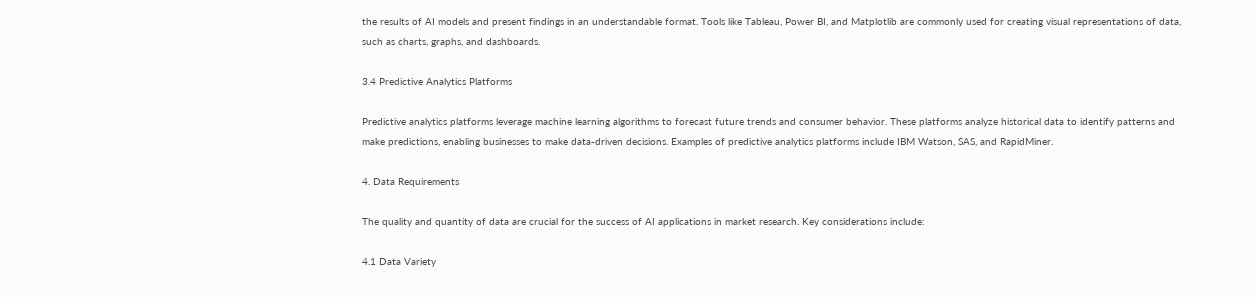the results of AI models and present findings in an understandable format. Tools like Tableau, Power BI, and Matplotlib are commonly used for creating visual representations of data, such as charts, graphs, and dashboards.

3.4 Predictive Analytics Platforms

Predictive analytics platforms leverage machine learning algorithms to forecast future trends and consumer behavior. These platforms analyze historical data to identify patterns and make predictions, enabling businesses to make data-driven decisions. Examples of predictive analytics platforms include IBM Watson, SAS, and RapidMiner.

4. Data Requirements

The quality and quantity of data are crucial for the success of AI applications in market research. Key considerations include:

4.1 Data Variety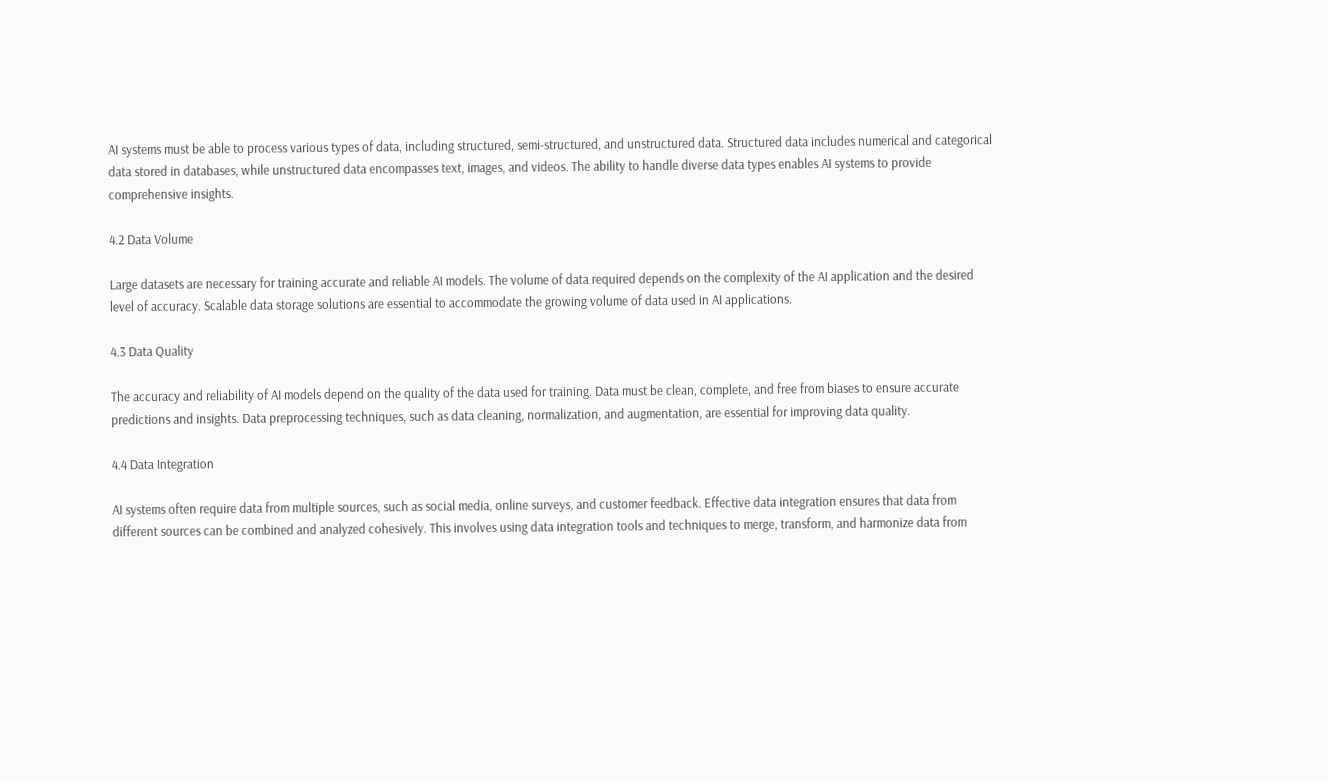AI systems must be able to process various types of data, including structured, semi-structured, and unstructured data. Structured data includes numerical and categorical data stored in databases, while unstructured data encompasses text, images, and videos. The ability to handle diverse data types enables AI systems to provide comprehensive insights.

4.2 Data Volume

Large datasets are necessary for training accurate and reliable AI models. The volume of data required depends on the complexity of the AI application and the desired level of accuracy. Scalable data storage solutions are essential to accommodate the growing volume of data used in AI applications.

4.3 Data Quality

The accuracy and reliability of AI models depend on the quality of the data used for training. Data must be clean, complete, and free from biases to ensure accurate predictions and insights. Data preprocessing techniques, such as data cleaning, normalization, and augmentation, are essential for improving data quality.

4.4 Data Integration

AI systems often require data from multiple sources, such as social media, online surveys, and customer feedback. Effective data integration ensures that data from different sources can be combined and analyzed cohesively. This involves using data integration tools and techniques to merge, transform, and harmonize data from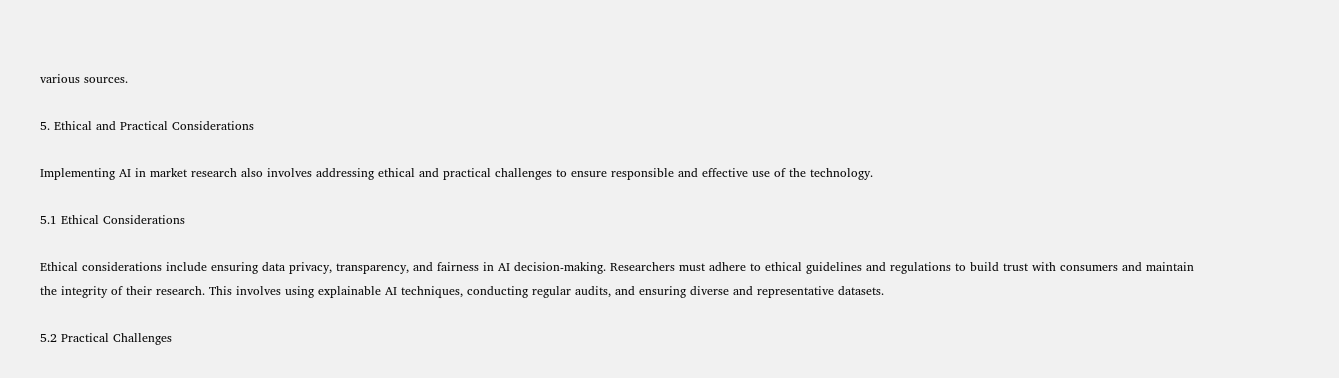various sources.

5. Ethical and Practical Considerations

Implementing AI in market research also involves addressing ethical and practical challenges to ensure responsible and effective use of the technology.

5.1 Ethical Considerations

Ethical considerations include ensuring data privacy, transparency, and fairness in AI decision-making. Researchers must adhere to ethical guidelines and regulations to build trust with consumers and maintain the integrity of their research. This involves using explainable AI techniques, conducting regular audits, and ensuring diverse and representative datasets.

5.2 Practical Challenges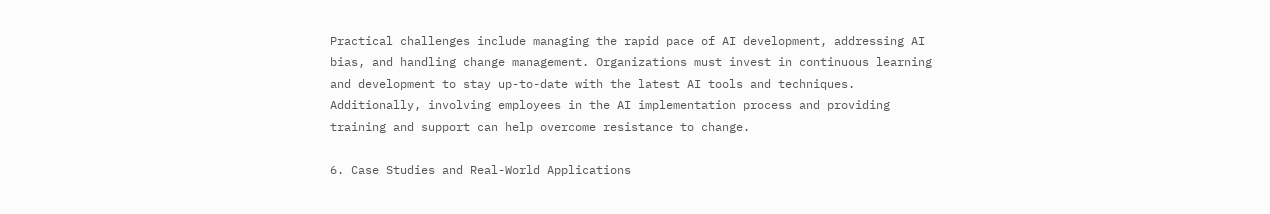Practical challenges include managing the rapid pace of AI development, addressing AI bias, and handling change management. Organizations must invest in continuous learning and development to stay up-to-date with the latest AI tools and techniques. Additionally, involving employees in the AI implementation process and providing training and support can help overcome resistance to change.

6. Case Studies and Real-World Applications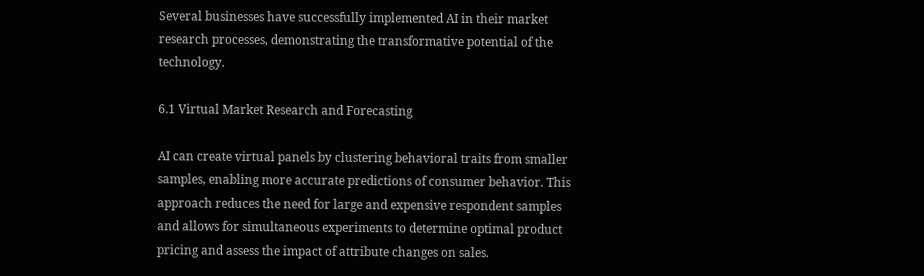Several businesses have successfully implemented AI in their market research processes, demonstrating the transformative potential of the technology.

6.1 Virtual Market Research and Forecasting

AI can create virtual panels by clustering behavioral traits from smaller samples, enabling more accurate predictions of consumer behavior. This approach reduces the need for large and expensive respondent samples and allows for simultaneous experiments to determine optimal product pricing and assess the impact of attribute changes on sales.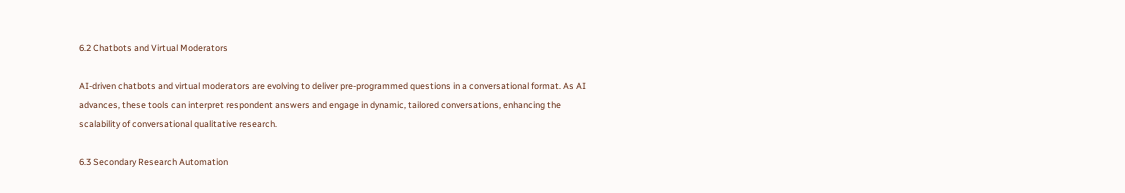6.2 Chatbots and Virtual Moderators

AI-driven chatbots and virtual moderators are evolving to deliver pre-programmed questions in a conversational format. As AI advances, these tools can interpret respondent answers and engage in dynamic, tailored conversations, enhancing the scalability of conversational qualitative research.

6.3 Secondary Research Automation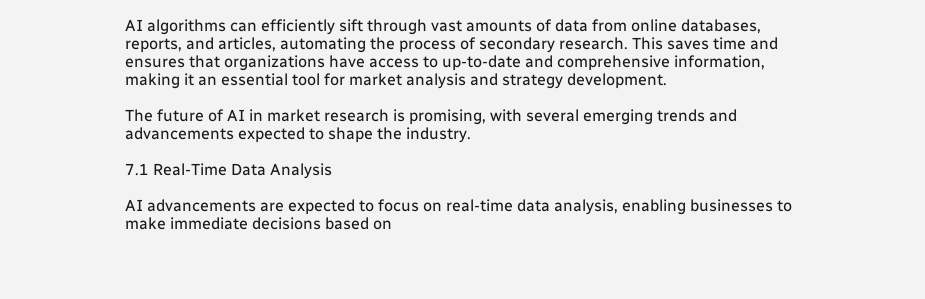AI algorithms can efficiently sift through vast amounts of data from online databases, reports, and articles, automating the process of secondary research. This saves time and ensures that organizations have access to up-to-date and comprehensive information, making it an essential tool for market analysis and strategy development.

The future of AI in market research is promising, with several emerging trends and advancements expected to shape the industry.

7.1 Real-Time Data Analysis

AI advancements are expected to focus on real-time data analysis, enabling businesses to make immediate decisions based on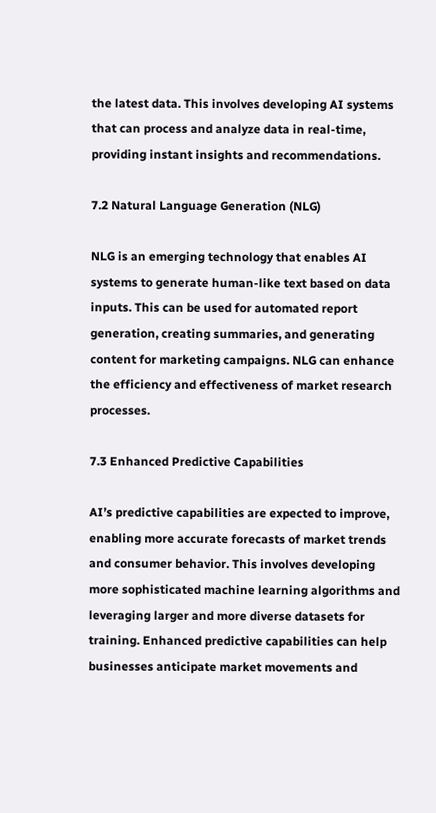the latest data. This involves developing AI systems that can process and analyze data in real-time, providing instant insights and recommendations.

7.2 Natural Language Generation (NLG)

NLG is an emerging technology that enables AI systems to generate human-like text based on data inputs. This can be used for automated report generation, creating summaries, and generating content for marketing campaigns. NLG can enhance the efficiency and effectiveness of market research processes.

7.3 Enhanced Predictive Capabilities

AI’s predictive capabilities are expected to improve, enabling more accurate forecasts of market trends and consumer behavior. This involves developing more sophisticated machine learning algorithms and leveraging larger and more diverse datasets for training. Enhanced predictive capabilities can help businesses anticipate market movements and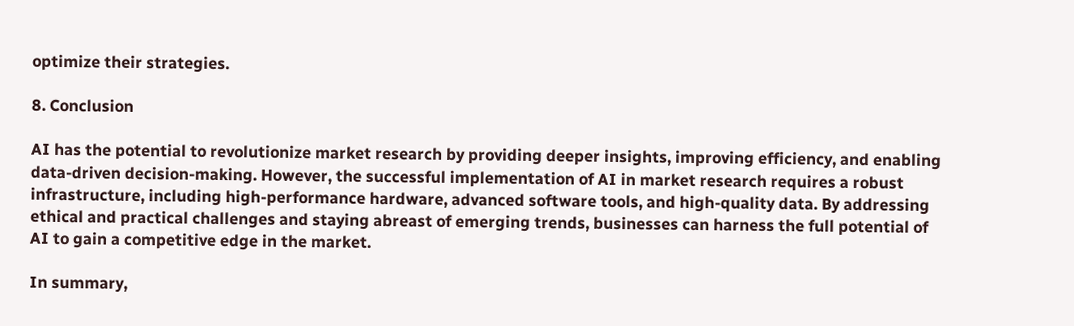optimize their strategies.

8. Conclusion

AI has the potential to revolutionize market research by providing deeper insights, improving efficiency, and enabling data-driven decision-making. However, the successful implementation of AI in market research requires a robust infrastructure, including high-performance hardware, advanced software tools, and high-quality data. By addressing ethical and practical challenges and staying abreast of emerging trends, businesses can harness the full potential of AI to gain a competitive edge in the market.

In summary,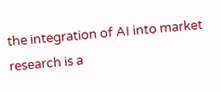the integration of AI into market research is a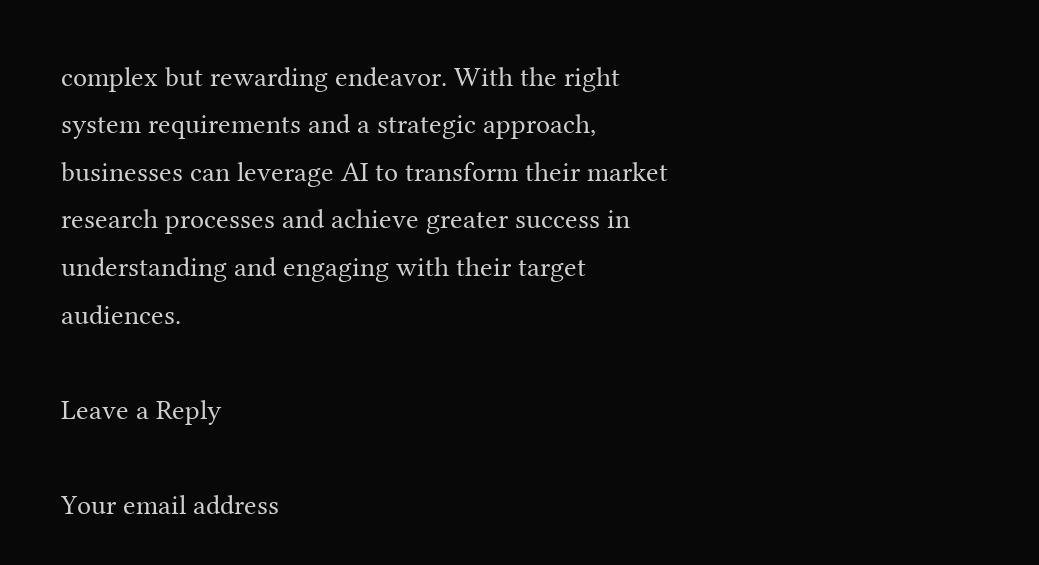complex but rewarding endeavor. With the right system requirements and a strategic approach, businesses can leverage AI to transform their market research processes and achieve greater success in understanding and engaging with their target audiences.

Leave a Reply

Your email address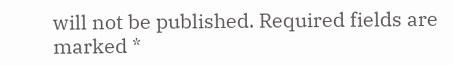will not be published. Required fields are marked *